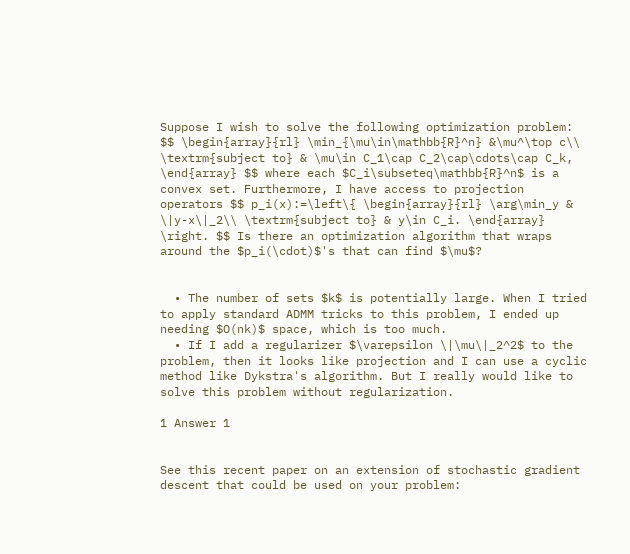Suppose I wish to solve the following optimization problem: $$ \begin{array}{rl} \min_{\mu\in\mathbb{R}^n} &\mu^\top c\\ \textrm{subject to} & \mu\in C_1\cap C_2\cap\cdots\cap C_k, \end{array} $$ where each $C_i\subseteq\mathbb{R}^n$ is a convex set. Furthermore, I have access to projection operators $$ p_i(x):=\left\{ \begin{array}{rl} \arg\min_y & \|y-x\|_2\\ \textrm{subject to} & y\in C_i. \end{array} \right. $$ Is there an optimization algorithm that wraps around the $p_i(\cdot)$'s that can find $\mu$?


  • The number of sets $k$ is potentially large. When I tried to apply standard ADMM tricks to this problem, I ended up needing $O(nk)$ space, which is too much.
  • If I add a regularizer $\varepsilon \|\mu\|_2^2$ to the problem, then it looks like projection and I can use a cyclic method like Dykstra's algorithm. But I really would like to solve this problem without regularization.

1 Answer 1


See this recent paper on an extension of stochastic gradient descent that could be used on your problem: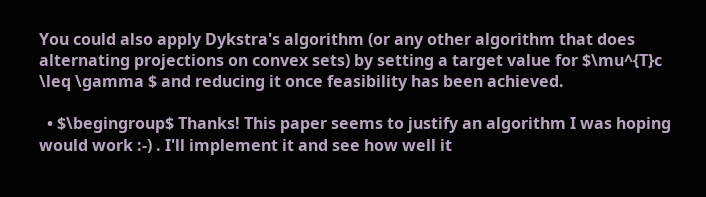You could also apply Dykstra's algorithm (or any other algorithm that does alternating projections on convex sets) by setting a target value for $\mu^{T}c \leq \gamma $ and reducing it once feasibility has been achieved.

  • $\begingroup$ Thanks! This paper seems to justify an algorithm I was hoping would work :-) . I'll implement it and see how well it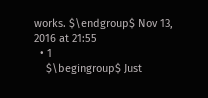works. $\endgroup$ Nov 13, 2016 at 21:55
  • 1
    $\begingroup$ Just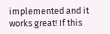implemented and it works great! If this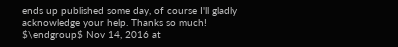ends up published some day, of course I'll gladly acknowledge your help. Thanks so much! $\endgroup$ Nov 14, 2016 at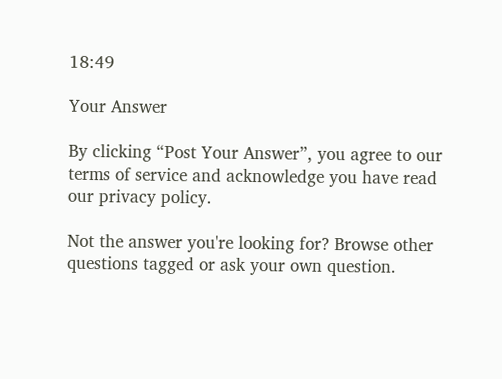18:49

Your Answer

By clicking “Post Your Answer”, you agree to our terms of service and acknowledge you have read our privacy policy.

Not the answer you're looking for? Browse other questions tagged or ask your own question.